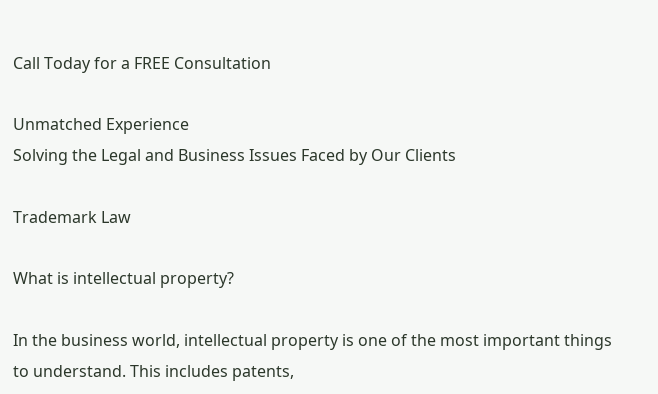Call Today for a FREE Consultation

Unmatched Experience
Solving the Legal and Business Issues Faced by Our Clients

Trademark Law

What is intellectual property?

In the business world, intellectual property is one of the most important things to understand. This includes patents,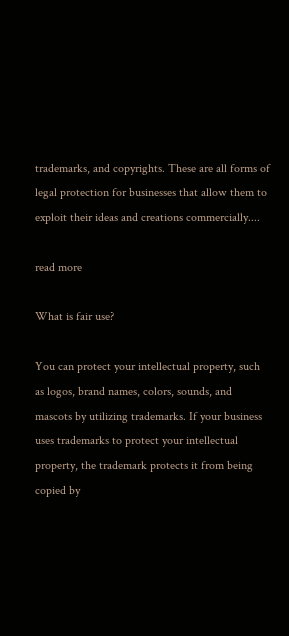trademarks, and copyrights. These are all forms of legal protection for businesses that allow them to exploit their ideas and creations commercially....

read more

What is fair use?

You can protect your intellectual property, such as logos, brand names, colors, sounds, and mascots by utilizing trademarks. If your business uses trademarks to protect your intellectual property, the trademark protects it from being copied by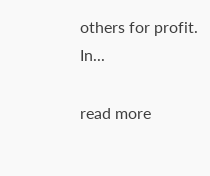others for profit. In...

read more